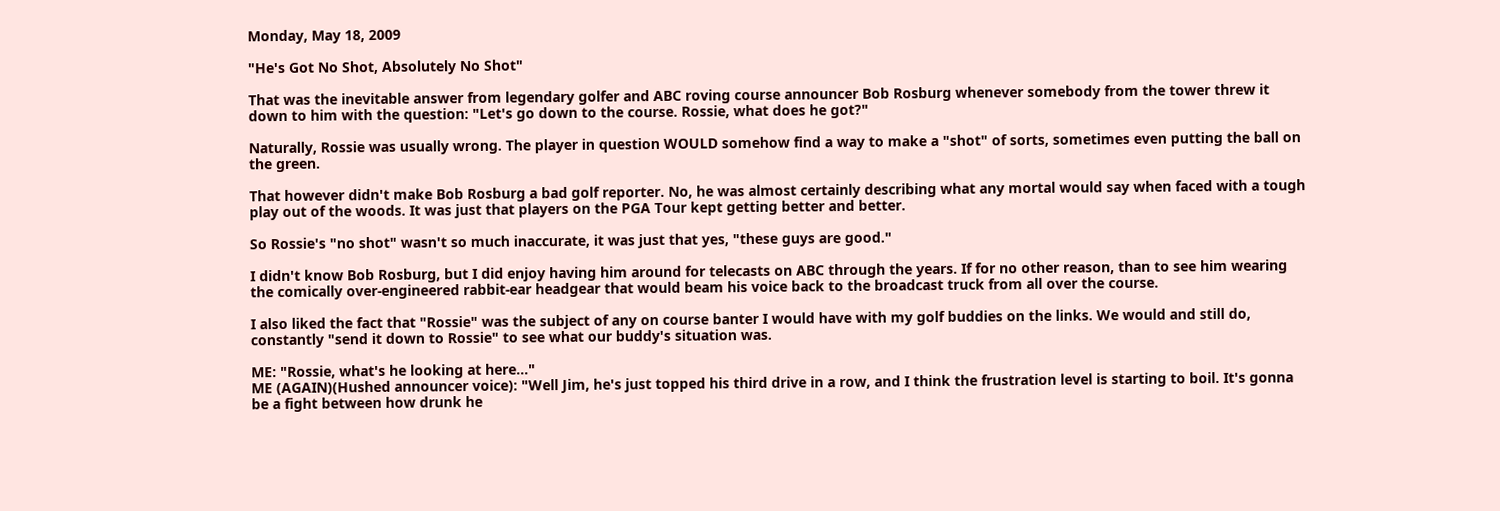Monday, May 18, 2009

"He's Got No Shot, Absolutely No Shot"

That was the inevitable answer from legendary golfer and ABC roving course announcer Bob Rosburg whenever somebody from the tower threw it down to him with the question: "Let's go down to the course. Rossie, what does he got?"

Naturally, Rossie was usually wrong. The player in question WOULD somehow find a way to make a "shot" of sorts, sometimes even putting the ball on the green.

That however didn't make Bob Rosburg a bad golf reporter. No, he was almost certainly describing what any mortal would say when faced with a tough play out of the woods. It was just that players on the PGA Tour kept getting better and better.

So Rossie's "no shot" wasn't so much inaccurate, it was just that yes, "these guys are good."

I didn't know Bob Rosburg, but I did enjoy having him around for telecasts on ABC through the years. If for no other reason, than to see him wearing the comically over-engineered rabbit-ear headgear that would beam his voice back to the broadcast truck from all over the course.

I also liked the fact that "Rossie" was the subject of any on course banter I would have with my golf buddies on the links. We would and still do, constantly "send it down to Rossie" to see what our buddy's situation was.

ME: "Rossie, what's he looking at here..."
ME (AGAIN)(Hushed announcer voice): "Well Jim, he's just topped his third drive in a row, and I think the frustration level is starting to boil. It's gonna be a fight between how drunk he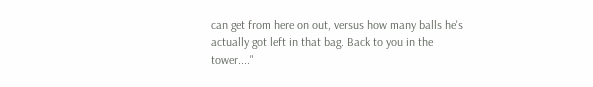can get from here on out, versus how many balls he's actually got left in that bag. Back to you in the tower...."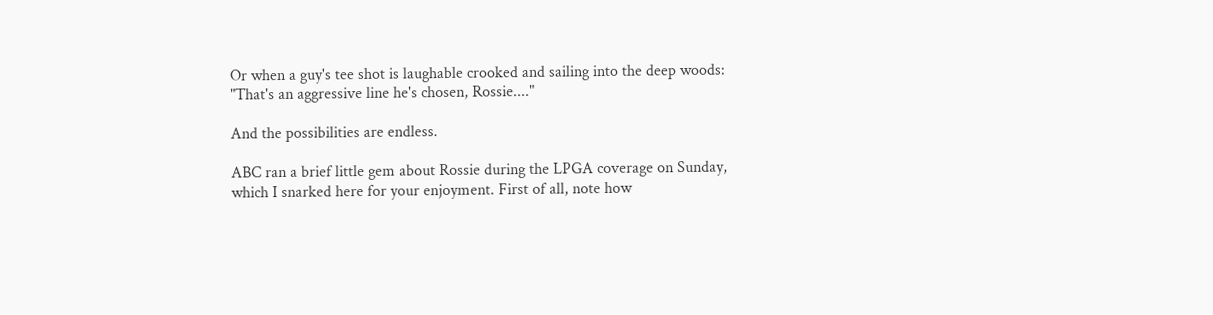Or when a guy's tee shot is laughable crooked and sailing into the deep woods: "That's an aggressive line he's chosen, Rossie...."

And the possibilities are endless.

ABC ran a brief little gem about Rossie during the LPGA coverage on Sunday, which I snarked here for your enjoyment. First of all, note how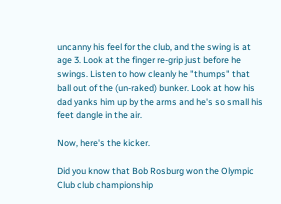uncanny his feel for the club, and the swing is at age 3. Look at the finger re-grip just before he swings. Listen to how cleanly he "thumps" that ball out of the (un-raked) bunker. Look at how his dad yanks him up by the arms and he's so small his feet dangle in the air.

Now, here's the kicker.

Did you know that Bob Rosburg won the Olympic Club club championship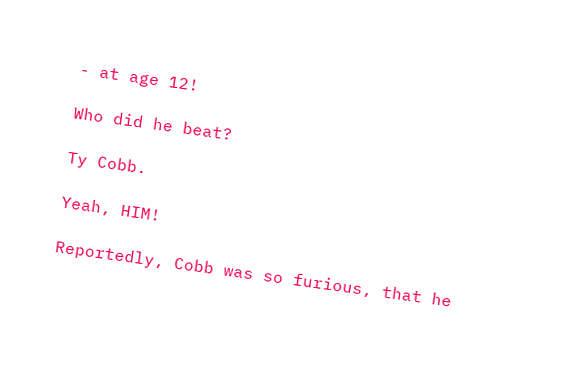- at age 12!

Who did he beat?

Ty Cobb.

Yeah, HIM!

Reportedly, Cobb was so furious, that he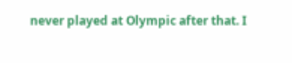never played at Olympic after that. I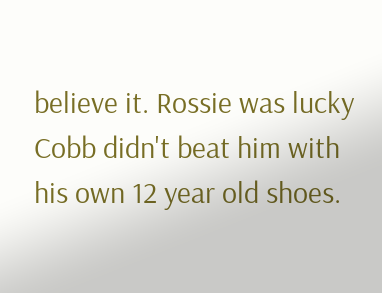believe it. Rossie was lucky Cobb didn't beat him with his own 12 year old shoes.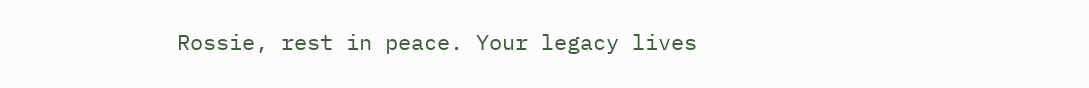Rossie, rest in peace. Your legacy lives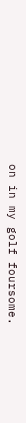on in my golf foursome.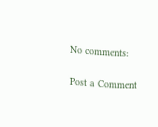No comments:

Post a Comment